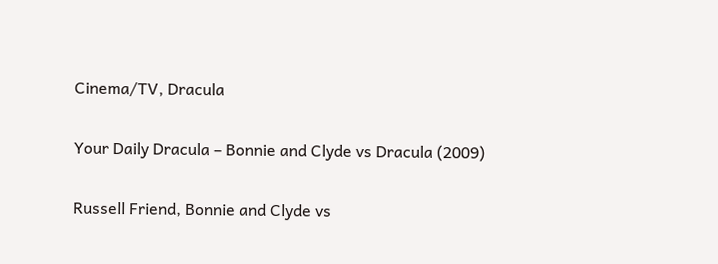Cinema/TV, Dracula

Your Daily Dracula – Bonnie and Clyde vs Dracula (2009)

Russell Friend, Bonnie and Clyde vs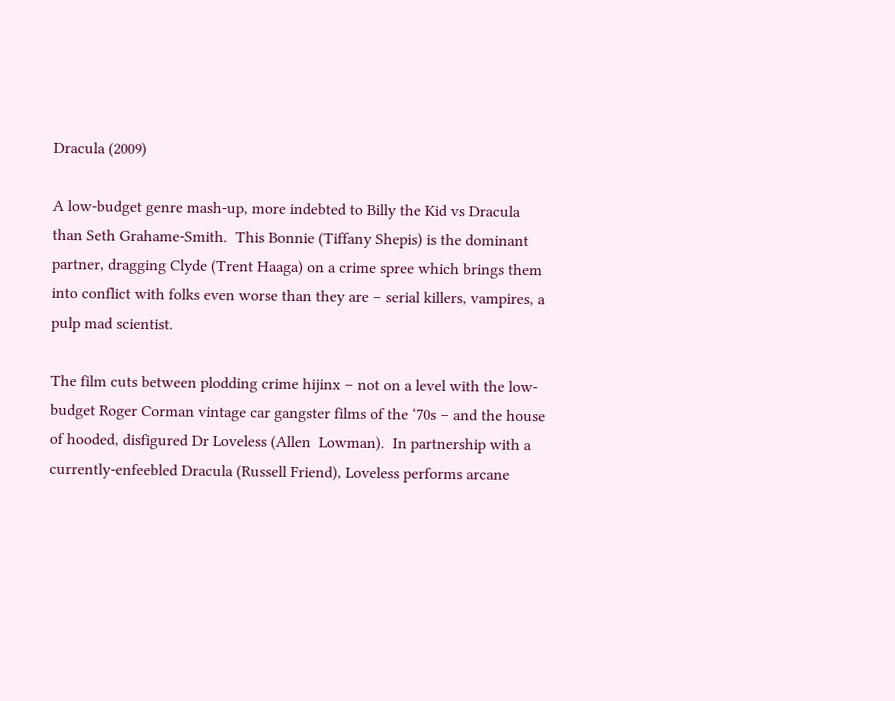Dracula (2009)

A low-budget genre mash-up, more indebted to Billy the Kid vs Dracula than Seth Grahame-Smith.  This Bonnie (Tiffany Shepis) is the dominant partner, dragging Clyde (Trent Haaga) on a crime spree which brings them into conflict with folks even worse than they are – serial killers, vampires, a pulp mad scientist.

The film cuts between plodding crime hijinx – not on a level with the low-budget Roger Corman vintage car gangster films of the ‘70s – and the house of hooded, disfigured Dr Loveless (Allen  Lowman).  In partnership with a currently-enfeebled Dracula (Russell Friend), Loveless performs arcane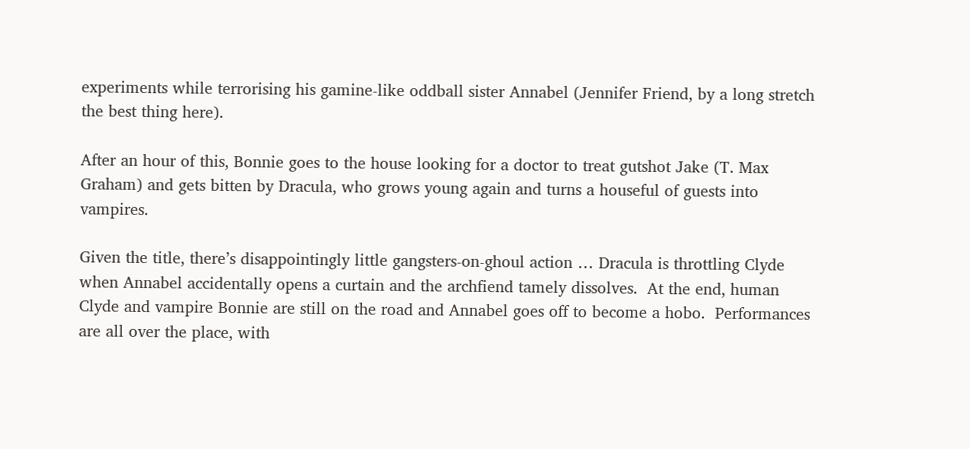experiments while terrorising his gamine-like oddball sister Annabel (Jennifer Friend, by a long stretch the best thing here).

After an hour of this, Bonnie goes to the house looking for a doctor to treat gutshot Jake (T. Max Graham) and gets bitten by Dracula, who grows young again and turns a houseful of guests into vampires.

Given the title, there’s disappointingly little gangsters-on-ghoul action … Dracula is throttling Clyde when Annabel accidentally opens a curtain and the archfiend tamely dissolves.  At the end, human Clyde and vampire Bonnie are still on the road and Annabel goes off to become a hobo.  Performances are all over the place, with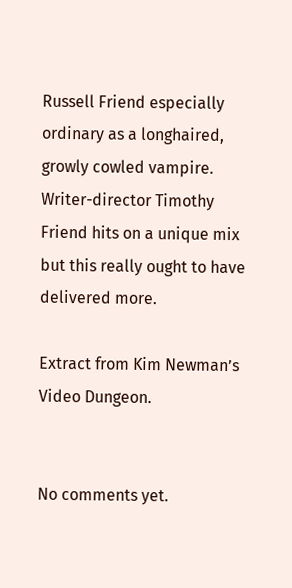Russell Friend especially ordinary as a longhaired, growly cowled vampire.  Writer-director Timothy Friend hits on a unique mix but this really ought to have delivered more.

Extract from Kim Newman’s Video Dungeon.


No comments yet.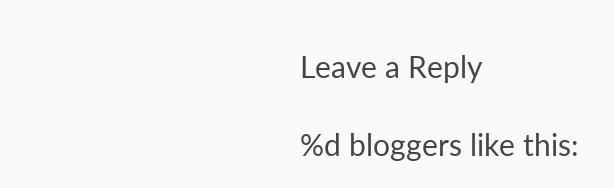Leave a Reply

%d bloggers like this: